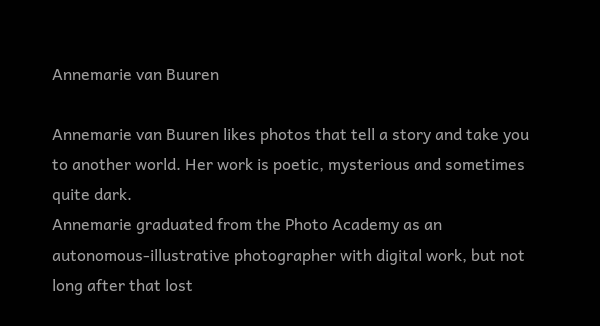Annemarie van Buuren

Annemarie van Buuren likes photos that tell a story and take you to another world. Her work is poetic, mysterious and sometimes quite dark.
Annemarie graduated from the Photo Academy as an autonomous-illustrative photographer with digital work, but not long after that lost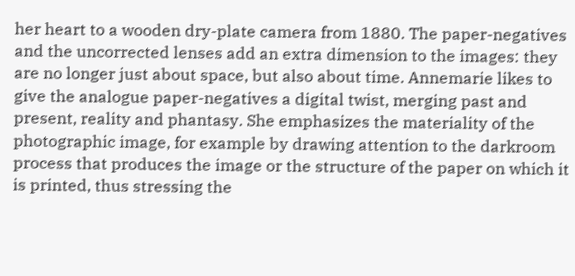her heart to a wooden dry-plate camera from 1880. The paper-negatives and the uncorrected lenses add an extra dimension to the images: they are no longer just about space, but also about time. Annemarie likes to give the analogue paper-negatives a digital twist, merging past and present, reality and phantasy. She emphasizes the materiality of the photographic image, for example by drawing attention to the darkroom process that produces the image or the structure of the paper on which it is printed, thus stressing the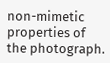non-mimetic properties of the photograph.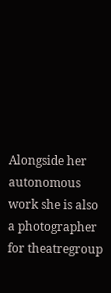Alongside her autonomous work she is also a photographer for theatregroup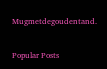Mugmetdegoudentand.

Popular Posts